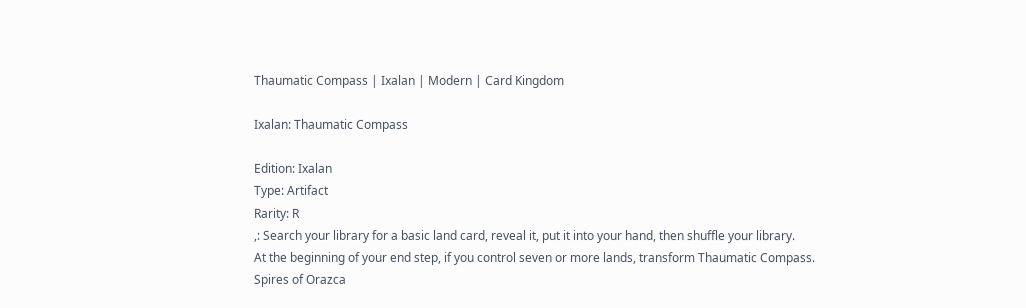Thaumatic Compass | Ixalan | Modern | Card Kingdom

Ixalan: Thaumatic Compass

Edition: Ixalan
Type: Artifact
Rarity: R
,: Search your library for a basic land card, reveal it, put it into your hand, then shuffle your library.
At the beginning of your end step, if you control seven or more lands, transform Thaumatic Compass.
Spires of Orazca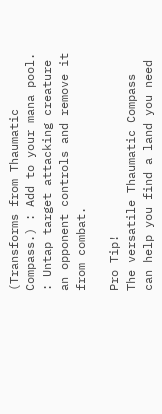(Transforms from Thaumatic Compass.) : Add to your mana pool.
: Untap target attacking creature an opponent controls and remove it from combat.

Pro Tip!
The versatile Thaumatic Compass can help you find a land you need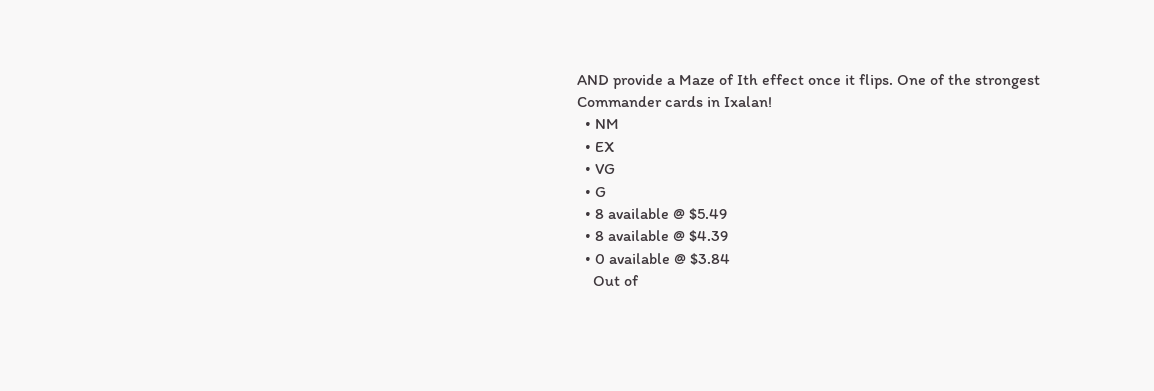AND provide a Maze of Ith effect once it flips. One of the strongest Commander cards in Ixalan!
  • NM
  • EX
  • VG
  • G
  • 8 available @ $5.49
  • 8 available @ $4.39
  • 0 available @ $3.84
    Out of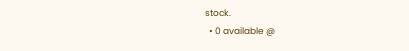stock.
  • 0 available @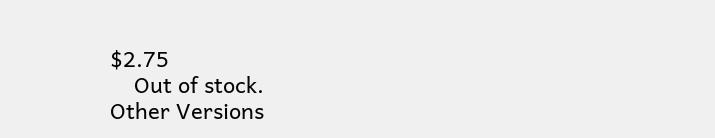$2.75
    Out of stock.
Other Versions